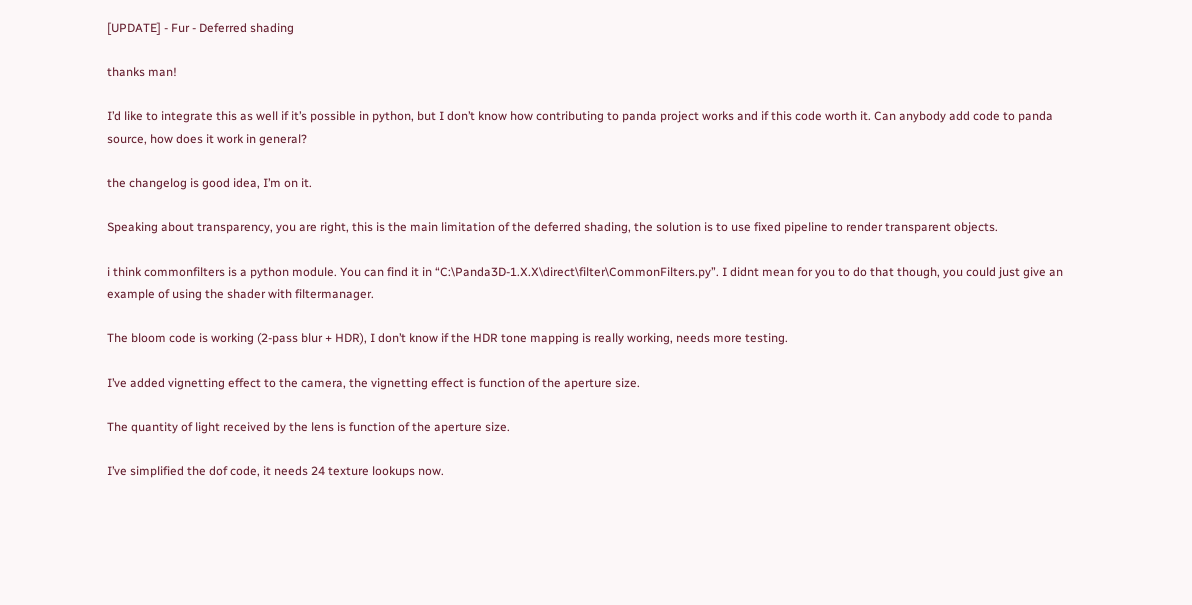[UPDATE] - Fur - Deferred shading

thanks man!

I’d like to integrate this as well if it’s possible in python, but I don’t know how contributing to panda project works and if this code worth it. Can anybody add code to panda source, how does it work in general?

the changelog is good idea, I’m on it.

Speaking about transparency, you are right, this is the main limitation of the deferred shading, the solution is to use fixed pipeline to render transparent objects.

i think commonfilters is a python module. You can find it in “C:\Panda3D-1.X.X\direct\filter\CommonFilters.py”. I didnt mean for you to do that though, you could just give an example of using the shader with filtermanager.

The bloom code is working (2-pass blur + HDR), I don’t know if the HDR tone mapping is really working, needs more testing.

I’ve added vignetting effect to the camera, the vignetting effect is function of the aperture size.

The quantity of light received by the lens is function of the aperture size.

I’ve simplified the dof code, it needs 24 texture lookups now.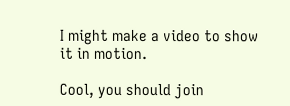I might make a video to show it in motion.

Cool, you should join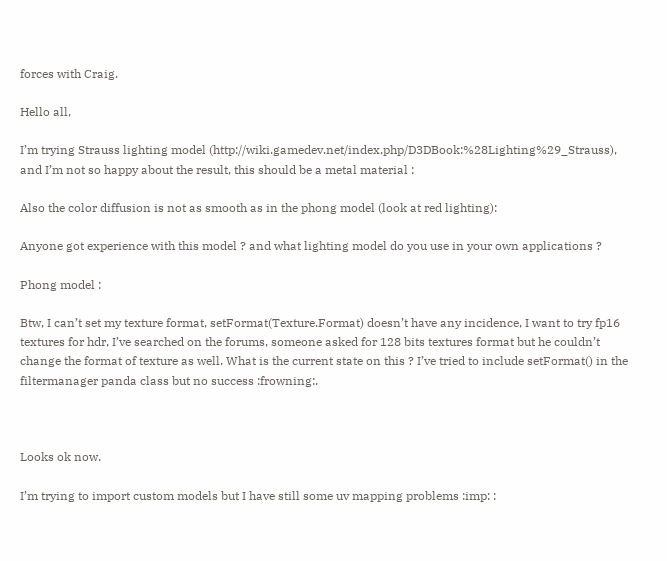forces with Craig.

Hello all,

I’m trying Strauss lighting model (http://wiki.gamedev.net/index.php/D3DBook:%28Lighting%29_Strauss), and I’m not so happy about the result, this should be a metal material :

Also the color diffusion is not as smooth as in the phong model (look at red lighting):

Anyone got experience with this model ? and what lighting model do you use in your own applications ?

Phong model :

Btw, I can’t set my texture format, setFormat(Texture.Format) doesn’t have any incidence, I want to try fp16 textures for hdr, I’ve searched on the forums, someone asked for 128 bits textures format but he couldn’t change the format of texture as well. What is the current state on this ? I’ve tried to include setFormat() in the filtermanager panda class but no success :frowning:.



Looks ok now.

I’m trying to import custom models but I have still some uv mapping problems :imp: :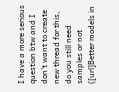I have a more serious question btw and I don’t want to create new thread for this, do you still need samples or not ([url]Better models in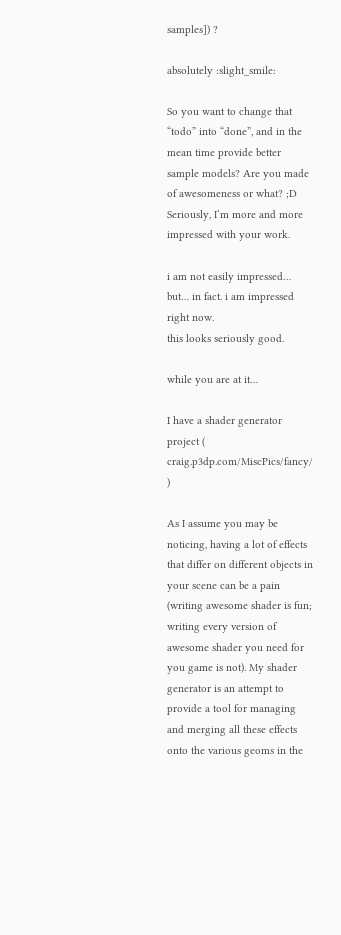samples]) ?

absolutely :slight_smile:

So you want to change that “todo” into “done”, and in the mean time provide better sample models? Are you made of awesomeness or what? ;D Seriously, I’m more and more impressed with your work.

i am not easily impressed… but… in fact. i am impressed right now.
this looks seriously good.

while you are at it…

I have a shader generator project ( craig.p3dp.com/MiscPics/fancy/ )

As I assume you may be noticing, having a lot of effects that differ on different objects in your scene can be a pain (writing awesome shader is fun; writing every version of awesome shader you need for you game is not). My shader generator is an attempt to provide a tool for managing and merging all these effects onto the various geoms in the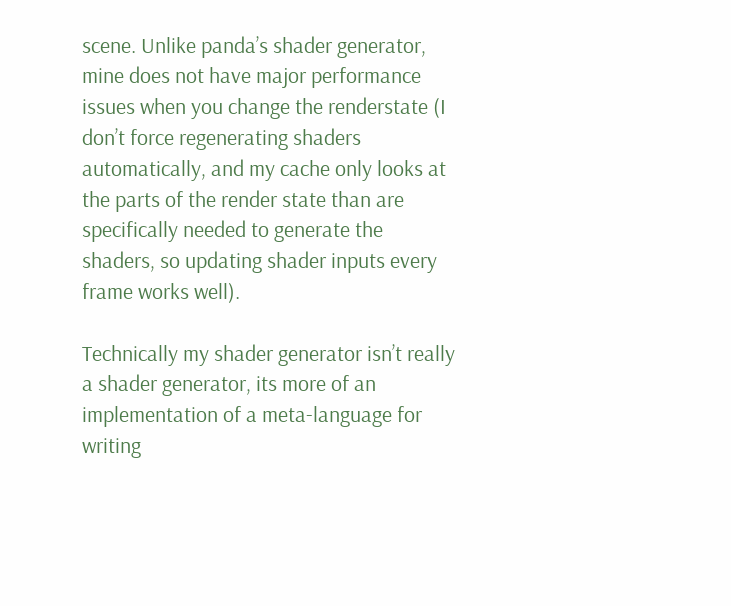scene. Unlike panda’s shader generator, mine does not have major performance issues when you change the renderstate (I don’t force regenerating shaders automatically, and my cache only looks at the parts of the render state than are specifically needed to generate the shaders, so updating shader inputs every frame works well).

Technically my shader generator isn’t really a shader generator, its more of an implementation of a meta-language for writing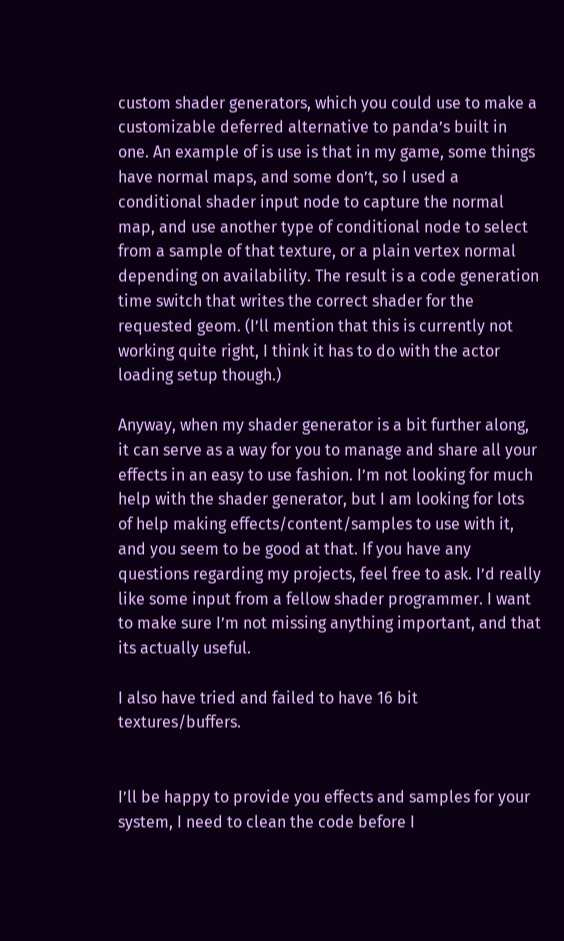custom shader generators, which you could use to make a customizable deferred alternative to panda’s built in one. An example of is use is that in my game, some things have normal maps, and some don’t, so I used a conditional shader input node to capture the normal map, and use another type of conditional node to select from a sample of that texture, or a plain vertex normal depending on availability. The result is a code generation time switch that writes the correct shader for the requested geom. (I’ll mention that this is currently not working quite right, I think it has to do with the actor loading setup though.)

Anyway, when my shader generator is a bit further along, it can serve as a way for you to manage and share all your effects in an easy to use fashion. I’m not looking for much help with the shader generator, but I am looking for lots of help making effects/content/samples to use with it, and you seem to be good at that. If you have any questions regarding my projects, feel free to ask. I’d really like some input from a fellow shader programmer. I want to make sure I’m not missing anything important, and that its actually useful.

I also have tried and failed to have 16 bit textures/buffers.


I’ll be happy to provide you effects and samples for your system, I need to clean the code before I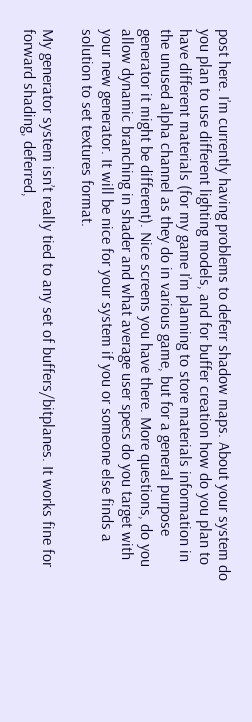post here. I’m currently having problems to deferr shadow maps. About your system do you plan to use different lighting models, and for buffer creation how do you plan to have different materials (for my game I’m planning to store materials information in the unused alpha channel as they do in various game, but for a general purpose generator it might be different). Nice screens you have there. More questions, do you allow dynamic branching in shader and what average user specs do you target with your new generator. It will be nice for your system if you or someone else finds a solution to set textures format.

My generator system isn’t really tied to any set of buffers/bitplanes. It works fine for forward shading, deferred,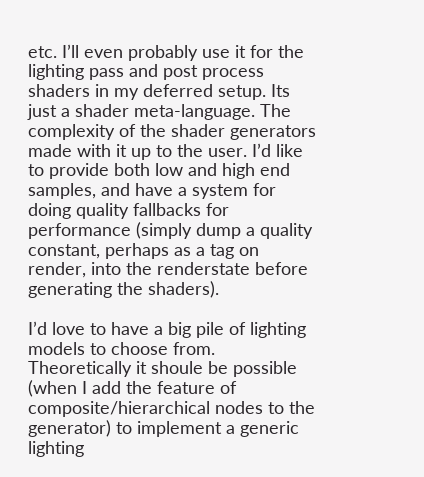etc. I’ll even probably use it for the lighting pass and post process shaders in my deferred setup. Its just a shader meta-language. The complexity of the shader generators made with it up to the user. I’d like to provide both low and high end samples, and have a system for doing quality fallbacks for performance (simply dump a quality constant, perhaps as a tag on render, into the renderstate before generating the shaders).

I’d love to have a big pile of lighting models to choose from. Theoretically it shoule be possible (when I add the feature of composite/hierarchical nodes to the generator) to implement a generic lighting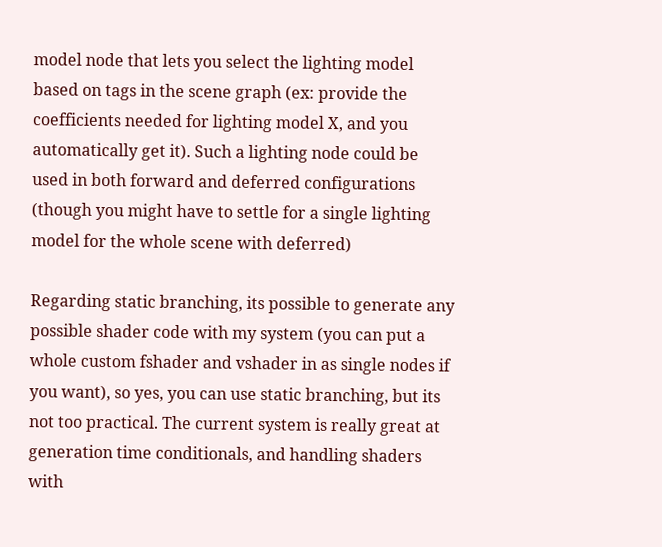model node that lets you select the lighting model based on tags in the scene graph (ex: provide the coefficients needed for lighting model X, and you automatically get it). Such a lighting node could be used in both forward and deferred configurations (though you might have to settle for a single lighting model for the whole scene with deferred)

Regarding static branching, its possible to generate any possible shader code with my system (you can put a whole custom fshader and vshader in as single nodes if you want), so yes, you can use static branching, but its not too practical. The current system is really great at generation time conditionals, and handling shaders with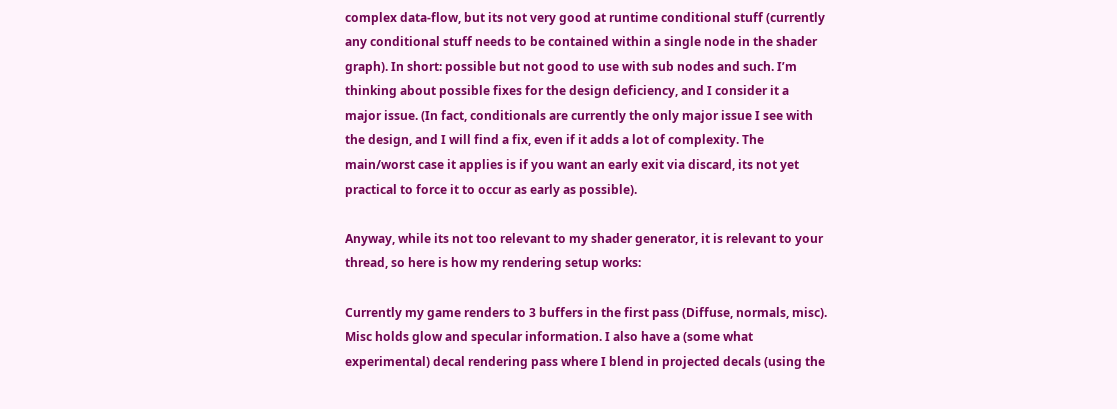complex data-flow, but its not very good at runtime conditional stuff (currently any conditional stuff needs to be contained within a single node in the shader graph). In short: possible but not good to use with sub nodes and such. I’m thinking about possible fixes for the design deficiency, and I consider it a major issue. (In fact, conditionals are currently the only major issue I see with the design, and I will find a fix, even if it adds a lot of complexity. The main/worst case it applies is if you want an early exit via discard, its not yet practical to force it to occur as early as possible).

Anyway, while its not too relevant to my shader generator, it is relevant to your thread, so here is how my rendering setup works:

Currently my game renders to 3 buffers in the first pass (Diffuse, normals, misc). Misc holds glow and specular information. I also have a (some what experimental) decal rendering pass where I blend in projected decals (using the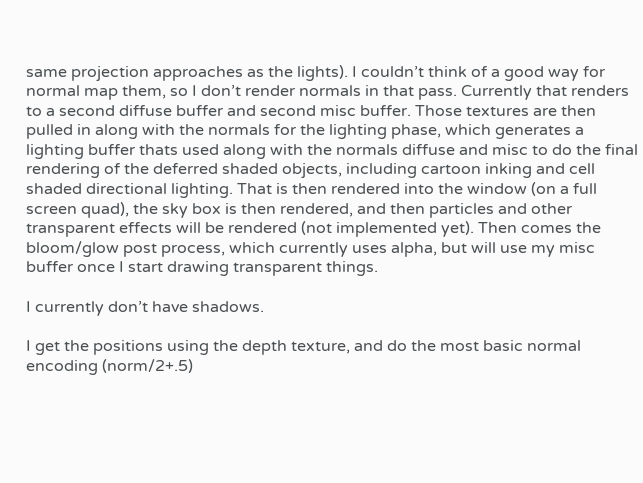same projection approaches as the lights). I couldn’t think of a good way for normal map them, so I don’t render normals in that pass. Currently that renders to a second diffuse buffer and second misc buffer. Those textures are then pulled in along with the normals for the lighting phase, which generates a lighting buffer thats used along with the normals diffuse and misc to do the final rendering of the deferred shaded objects, including cartoon inking and cell shaded directional lighting. That is then rendered into the window (on a full screen quad), the sky box is then rendered, and then particles and other transparent effects will be rendered (not implemented yet). Then comes the bloom/glow post process, which currently uses alpha, but will use my misc buffer once I start drawing transparent things.

I currently don’t have shadows.

I get the positions using the depth texture, and do the most basic normal encoding (norm/2+.5)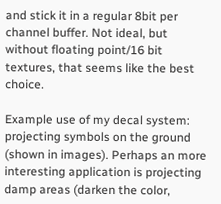and stick it in a regular 8bit per channel buffer. Not ideal, but without floating point/16 bit textures, that seems like the best choice.

Example use of my decal system: projecting symbols on the ground (shown in images). Perhaps an more interesting application is projecting damp areas (darken the color,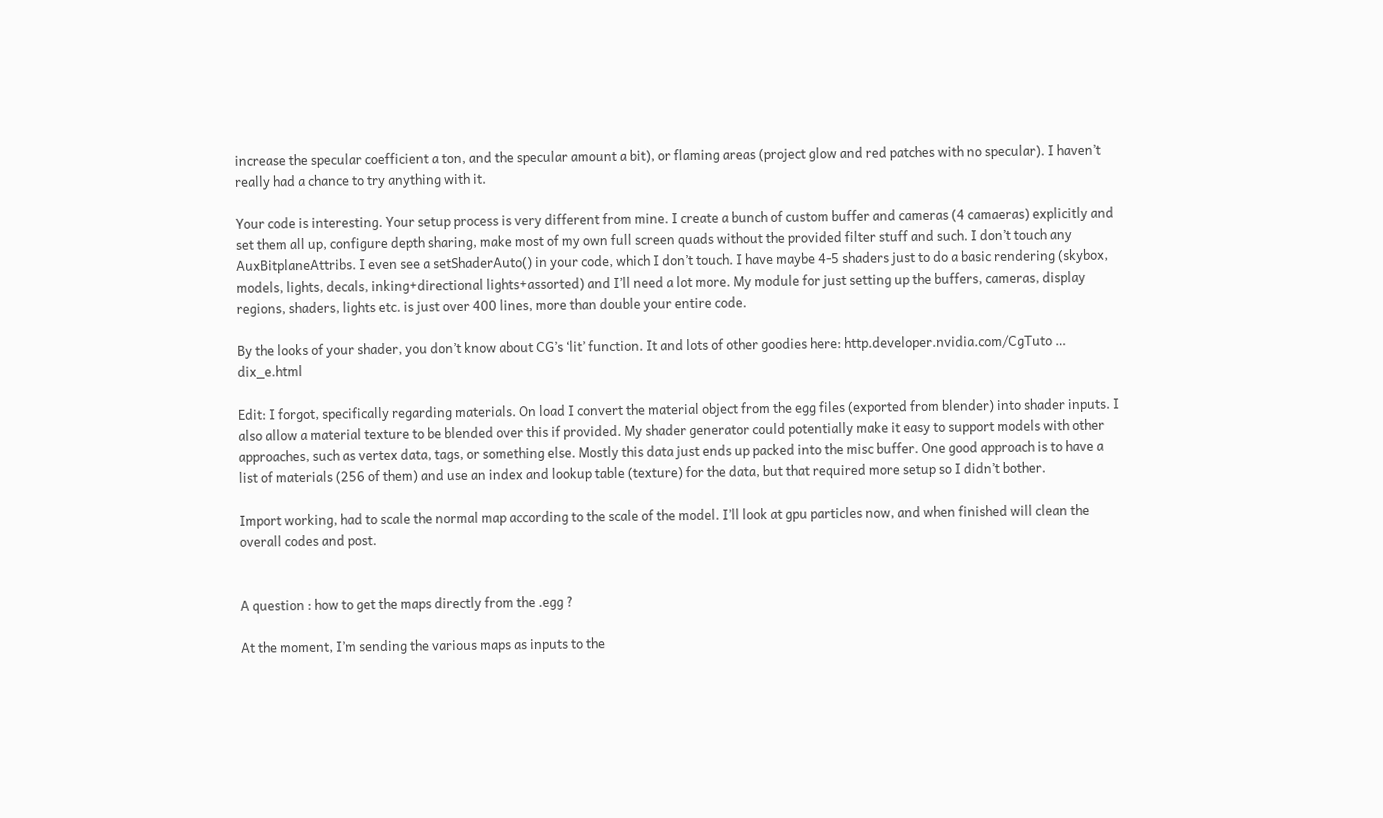increase the specular coefficient a ton, and the specular amount a bit), or flaming areas (project glow and red patches with no specular). I haven’t really had a chance to try anything with it.

Your code is interesting. Your setup process is very different from mine. I create a bunch of custom buffer and cameras (4 camaeras) explicitly and set them all up, configure depth sharing, make most of my own full screen quads without the provided filter stuff and such. I don’t touch any AuxBitplaneAttribs. I even see a setShaderAuto() in your code, which I don’t touch. I have maybe 4-5 shaders just to do a basic rendering (skybox, models, lights, decals, inking+directional lights+assorted) and I’ll need a lot more. My module for just setting up the buffers, cameras, display regions, shaders, lights etc. is just over 400 lines, more than double your entire code.

By the looks of your shader, you don’t know about CG’s ‘lit’ function. It and lots of other goodies here: http.developer.nvidia.com/CgTuto … dix_e.html

Edit: I forgot, specifically regarding materials. On load I convert the material object from the egg files (exported from blender) into shader inputs. I also allow a material texture to be blended over this if provided. My shader generator could potentially make it easy to support models with other approaches, such as vertex data, tags, or something else. Mostly this data just ends up packed into the misc buffer. One good approach is to have a list of materials (256 of them) and use an index and lookup table (texture) for the data, but that required more setup so I didn’t bother.

Import working, had to scale the normal map according to the scale of the model. I’ll look at gpu particles now, and when finished will clean the overall codes and post.


A question : how to get the maps directly from the .egg ?

At the moment, I’m sending the various maps as inputs to the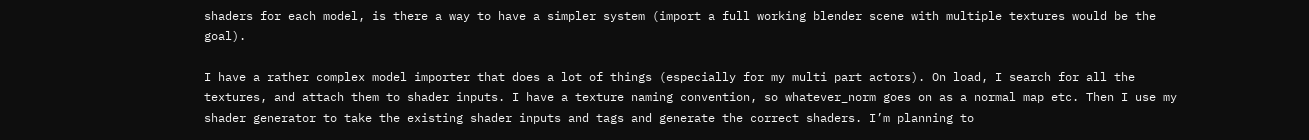shaders for each model, is there a way to have a simpler system (import a full working blender scene with multiple textures would be the goal).

I have a rather complex model importer that does a lot of things (especially for my multi part actors). On load, I search for all the textures, and attach them to shader inputs. I have a texture naming convention, so whatever_norm goes on as a normal map etc. Then I use my shader generator to take the existing shader inputs and tags and generate the correct shaders. I’m planning to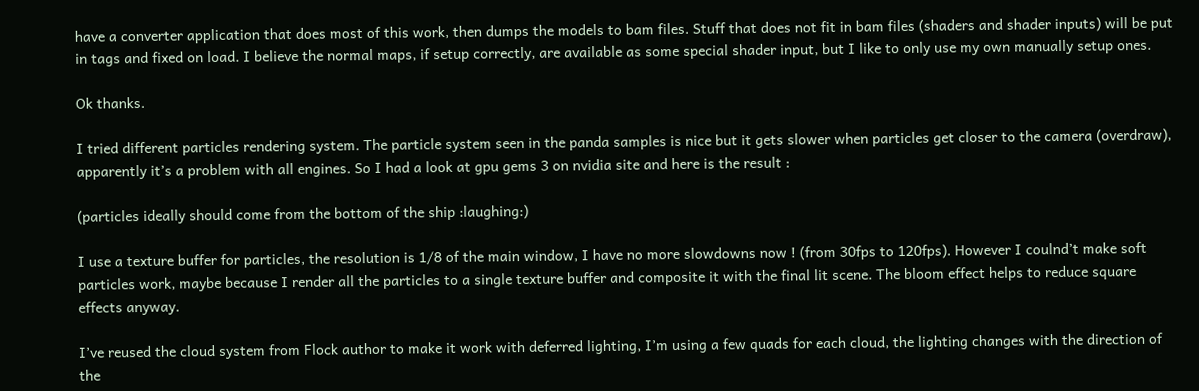have a converter application that does most of this work, then dumps the models to bam files. Stuff that does not fit in bam files (shaders and shader inputs) will be put in tags and fixed on load. I believe the normal maps, if setup correctly, are available as some special shader input, but I like to only use my own manually setup ones.

Ok thanks.

I tried different particles rendering system. The particle system seen in the panda samples is nice but it gets slower when particles get closer to the camera (overdraw), apparently it’s a problem with all engines. So I had a look at gpu gems 3 on nvidia site and here is the result :

(particles ideally should come from the bottom of the ship :laughing:)

I use a texture buffer for particles, the resolution is 1/8 of the main window, I have no more slowdowns now ! (from 30fps to 120fps). However I coulnd’t make soft particles work, maybe because I render all the particles to a single texture buffer and composite it with the final lit scene. The bloom effect helps to reduce square effects anyway.

I’ve reused the cloud system from Flock author to make it work with deferred lighting, I’m using a few quads for each cloud, the lighting changes with the direction of the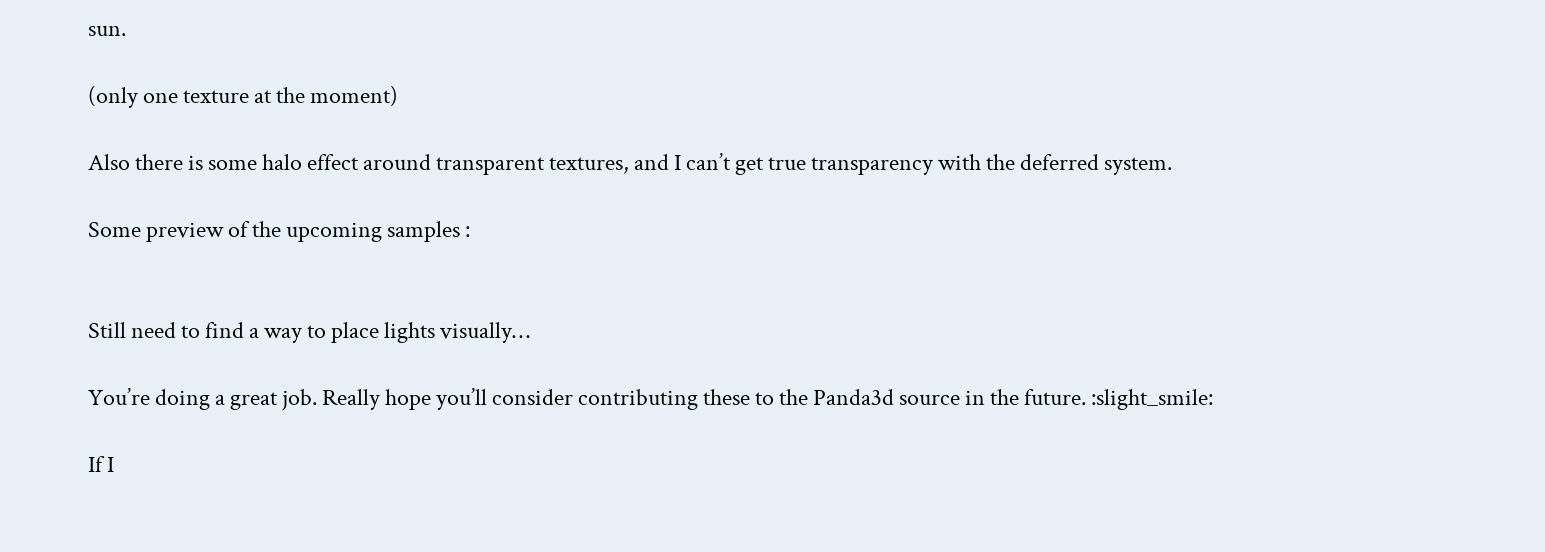sun.

(only one texture at the moment)

Also there is some halo effect around transparent textures, and I can’t get true transparency with the deferred system.

Some preview of the upcoming samples :


Still need to find a way to place lights visually…

You’re doing a great job. Really hope you’ll consider contributing these to the Panda3d source in the future. :slight_smile:

If I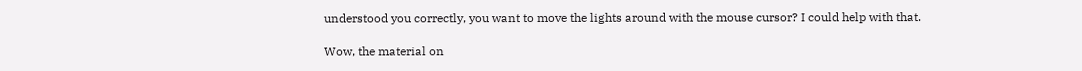understood you correctly, you want to move the lights around with the mouse cursor? I could help with that.

Wow, the material on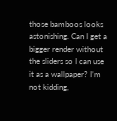those bamboos looks astonishing. Can I get a bigger render without the sliders so I can use it as a wallpaper? I’m not kidding,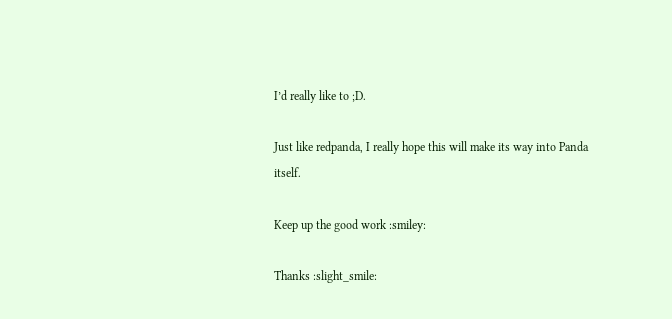I’d really like to ;D.

Just like redpanda, I really hope this will make its way into Panda itself.

Keep up the good work :smiley:

Thanks :slight_smile: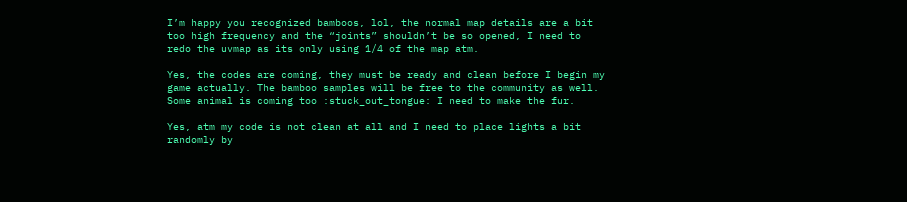I’m happy you recognized bamboos, lol, the normal map details are a bit too high frequency and the “joints” shouldn’t be so opened, I need to redo the uvmap as its only using 1/4 of the map atm.

Yes, the codes are coming, they must be ready and clean before I begin my game actually. The bamboo samples will be free to the community as well. Some animal is coming too :stuck_out_tongue: I need to make the fur.

Yes, atm my code is not clean at all and I need to place lights a bit randomly by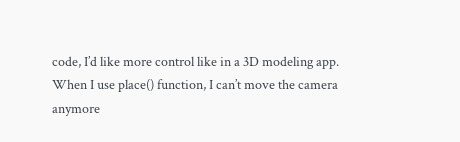code, I’d like more control like in a 3D modeling app. When I use place() function, I can’t move the camera anymore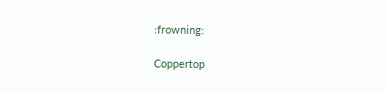:frowning:

Coppertop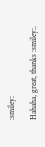:smiley:

Hahaha, great, thanks :smiley:.